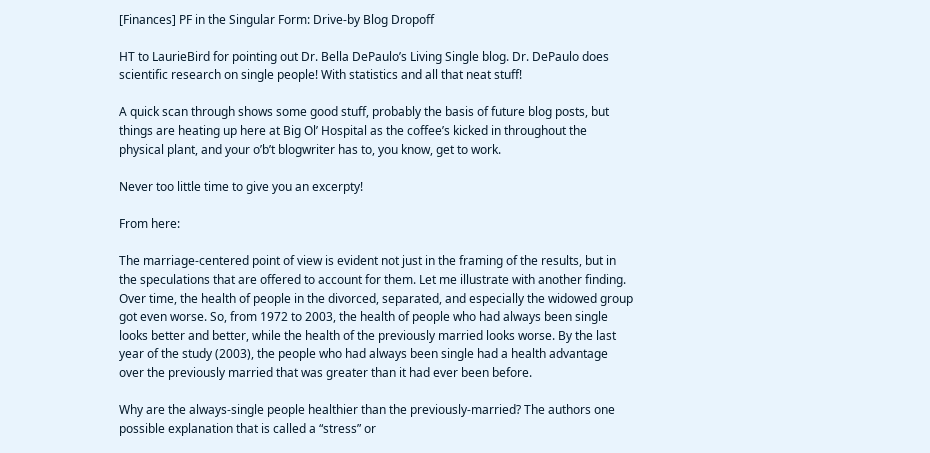[Finances] PF in the Singular Form: Drive-by Blog Dropoff

HT to LaurieBird for pointing out Dr. Bella DePaulo’s Living Single blog. Dr. DePaulo does scientific research on single people! With statistics and all that neat stuff!

A quick scan through shows some good stuff, probably the basis of future blog posts, but things are heating up here at Big Ol’ Hospital as the coffee’s kicked in throughout the physical plant, and your o’b’t blogwriter has to, you know, get to work.

Never too little time to give you an excerpty!

From here:

The marriage-centered point of view is evident not just in the framing of the results, but in the speculations that are offered to account for them. Let me illustrate with another finding. Over time, the health of people in the divorced, separated, and especially the widowed group got even worse. So, from 1972 to 2003, the health of people who had always been single looks better and better, while the health of the previously married looks worse. By the last year of the study (2003), the people who had always been single had a health advantage over the previously married that was greater than it had ever been before.

Why are the always-single people healthier than the previously-married? The authors one possible explanation that is called a “stress” or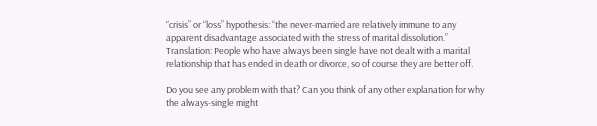“crisis” or “loss” hypothesis: “the never-married are relatively immune to any apparent disadvantage associated with the stress of marital dissolution.” Translation: People who have always been single have not dealt with a marital relationship that has ended in death or divorce, so of course they are better off.

Do you see any problem with that? Can you think of any other explanation for why the always-single might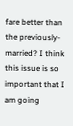fare better than the previously-married? I think this issue is so important that I am going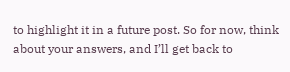to highlight it in a future post. So for now, think about your answers, and I’ll get back to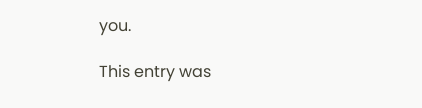you.

This entry was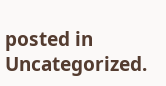posted in Uncategorized.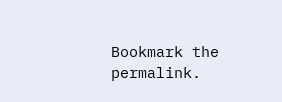Bookmark the permalink.